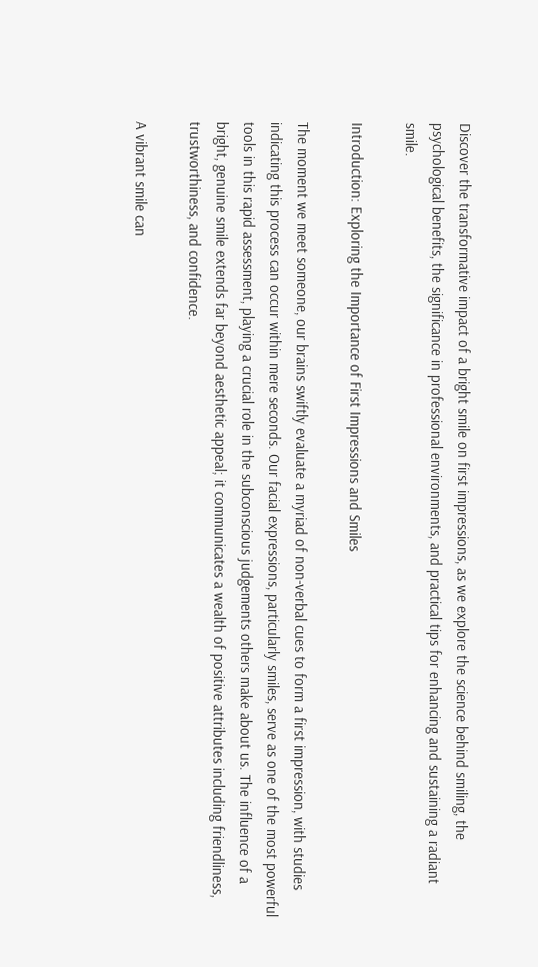Discover the transformative impact of a bright smile on first impressions, as we explore the science behind smiling, the psychological benefits, the significance in professional environments, and practical tips for enhancing and sustaining a radiant smile.

Introduction: Exploring the Importance of First Impressions and Smiles

The moment we meet someone, our brains swiftly evaluate a myriad of non-verbal cues to form a first impression, with studies indicating this process can occur within mere seconds. Our facial expressions, particularly smiles, serve as one of the most powerful tools in this rapid assessment, playing a crucial role in the subconscious judgements others make about us. The influence of a bright, genuine smile extends far beyond aesthetic appeal; it communicates a wealth of positive attributes including friendliness, trustworthiness, and confidence.

A vibrant smile can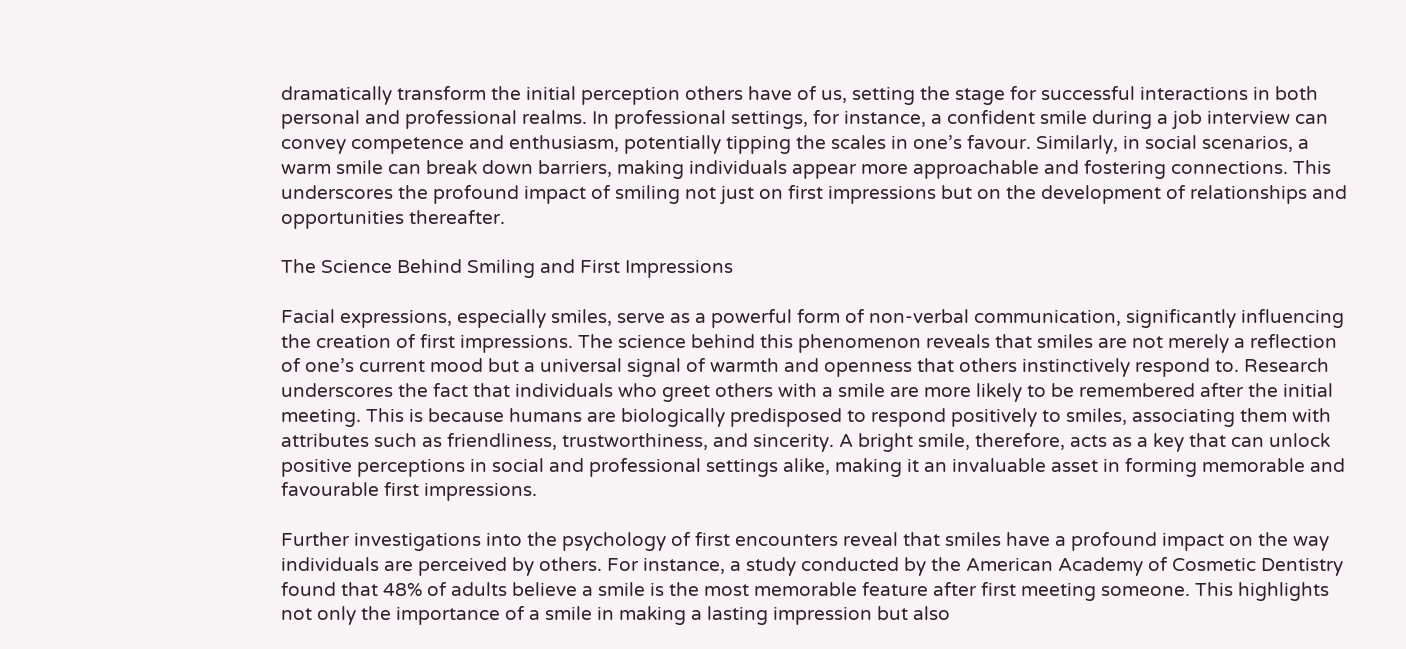dramatically transform the initial perception others have of us, setting the stage for successful interactions in both personal and professional realms. In professional settings, for instance, a confident smile during a job interview can convey competence and enthusiasm, potentially tipping the scales in one’s favour. Similarly, in social scenarios, a warm smile can break down barriers, making individuals appear more approachable and fostering connections. This underscores the profound impact of smiling not just on first impressions but on the development of relationships and opportunities thereafter.

The Science Behind Smiling and First Impressions

Facial expressions, especially smiles, serve as a powerful form of non-verbal communication, significantly influencing the creation of first impressions. The science behind this phenomenon reveals that smiles are not merely a reflection of one’s current mood but a universal signal of warmth and openness that others instinctively respond to. Research underscores the fact that individuals who greet others with a smile are more likely to be remembered after the initial meeting. This is because humans are biologically predisposed to respond positively to smiles, associating them with attributes such as friendliness, trustworthiness, and sincerity. A bright smile, therefore, acts as a key that can unlock positive perceptions in social and professional settings alike, making it an invaluable asset in forming memorable and favourable first impressions.

Further investigations into the psychology of first encounters reveal that smiles have a profound impact on the way individuals are perceived by others. For instance, a study conducted by the American Academy of Cosmetic Dentistry found that 48% of adults believe a smile is the most memorable feature after first meeting someone. This highlights not only the importance of a smile in making a lasting impression but also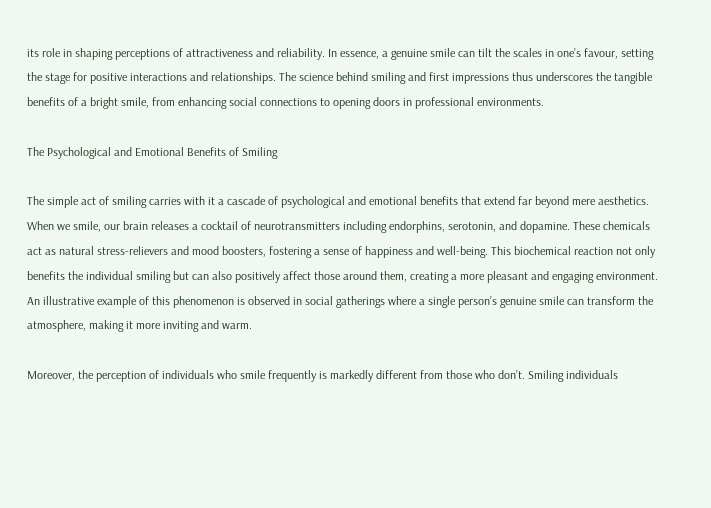its role in shaping perceptions of attractiveness and reliability. In essence, a genuine smile can tilt the scales in one’s favour, setting the stage for positive interactions and relationships. The science behind smiling and first impressions thus underscores the tangible benefits of a bright smile, from enhancing social connections to opening doors in professional environments.

The Psychological and Emotional Benefits of Smiling

The simple act of smiling carries with it a cascade of psychological and emotional benefits that extend far beyond mere aesthetics. When we smile, our brain releases a cocktail of neurotransmitters including endorphins, serotonin, and dopamine. These chemicals act as natural stress-relievers and mood boosters, fostering a sense of happiness and well-being. This biochemical reaction not only benefits the individual smiling but can also positively affect those around them, creating a more pleasant and engaging environment. An illustrative example of this phenomenon is observed in social gatherings where a single person’s genuine smile can transform the atmosphere, making it more inviting and warm.

Moreover, the perception of individuals who smile frequently is markedly different from those who don’t. Smiling individuals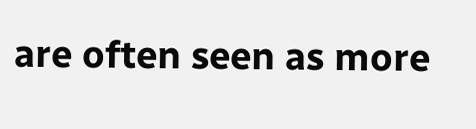are often seen as more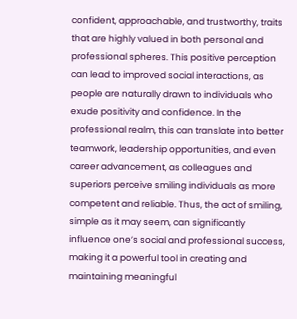confident, approachable, and trustworthy, traits that are highly valued in both personal and professional spheres. This positive perception can lead to improved social interactions, as people are naturally drawn to individuals who exude positivity and confidence. In the professional realm, this can translate into better teamwork, leadership opportunities, and even career advancement, as colleagues and superiors perceive smiling individuals as more competent and reliable. Thus, the act of smiling, simple as it may seem, can significantly influence one’s social and professional success, making it a powerful tool in creating and maintaining meaningful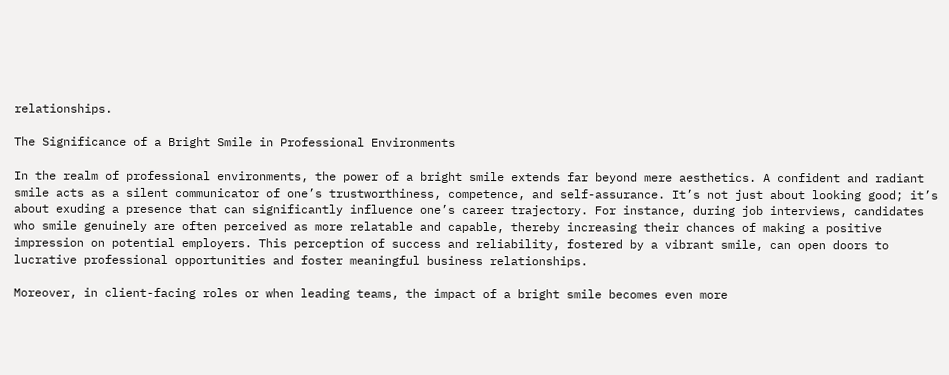relationships.

The Significance of a Bright Smile in Professional Environments

In the realm of professional environments, the power of a bright smile extends far beyond mere aesthetics. A confident and radiant smile acts as a silent communicator of one’s trustworthiness, competence, and self-assurance. It’s not just about looking good; it’s about exuding a presence that can significantly influence one’s career trajectory. For instance, during job interviews, candidates who smile genuinely are often perceived as more relatable and capable, thereby increasing their chances of making a positive impression on potential employers. This perception of success and reliability, fostered by a vibrant smile, can open doors to lucrative professional opportunities and foster meaningful business relationships.

Moreover, in client-facing roles or when leading teams, the impact of a bright smile becomes even more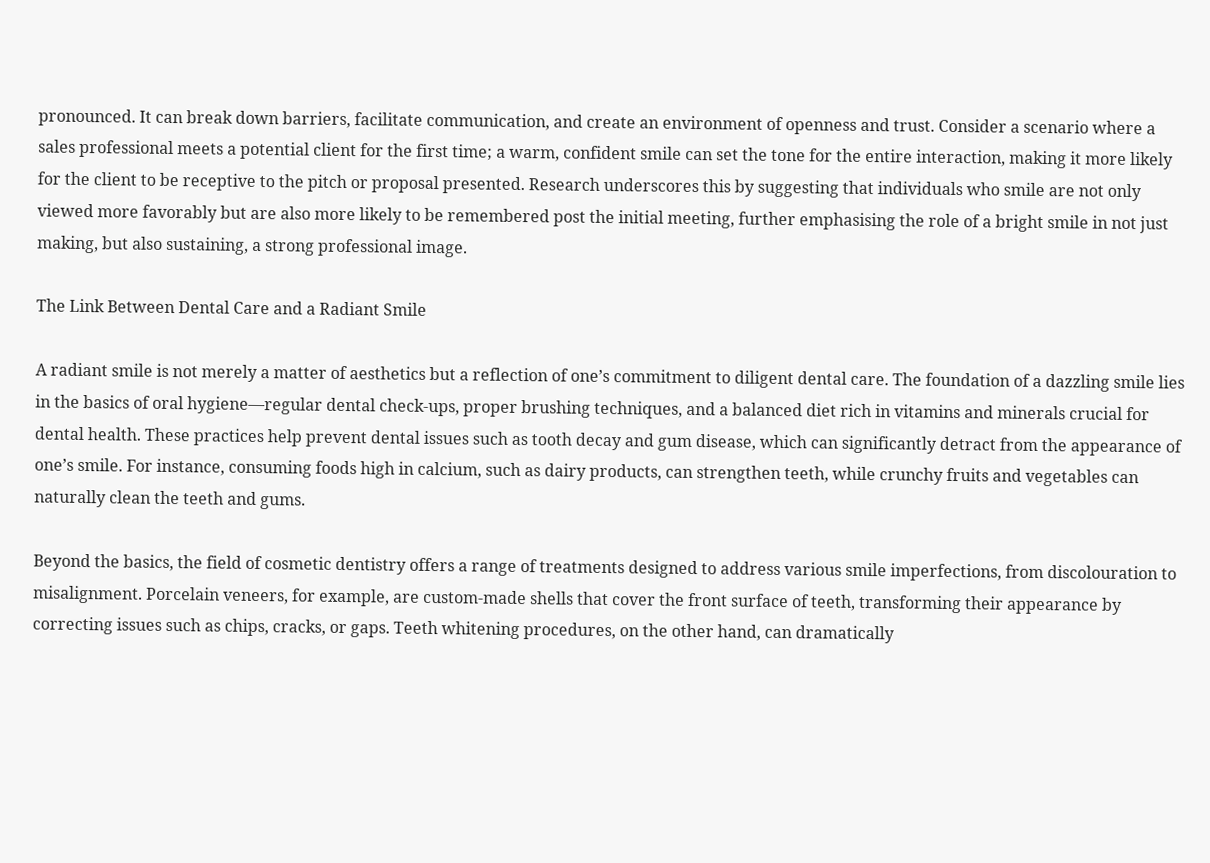pronounced. It can break down barriers, facilitate communication, and create an environment of openness and trust. Consider a scenario where a sales professional meets a potential client for the first time; a warm, confident smile can set the tone for the entire interaction, making it more likely for the client to be receptive to the pitch or proposal presented. Research underscores this by suggesting that individuals who smile are not only viewed more favorably but are also more likely to be remembered post the initial meeting, further emphasising the role of a bright smile in not just making, but also sustaining, a strong professional image.

The Link Between Dental Care and a Radiant Smile

A radiant smile is not merely a matter of aesthetics but a reflection of one’s commitment to diligent dental care. The foundation of a dazzling smile lies in the basics of oral hygiene—regular dental check-ups, proper brushing techniques, and a balanced diet rich in vitamins and minerals crucial for dental health. These practices help prevent dental issues such as tooth decay and gum disease, which can significantly detract from the appearance of one’s smile. For instance, consuming foods high in calcium, such as dairy products, can strengthen teeth, while crunchy fruits and vegetables can naturally clean the teeth and gums.

Beyond the basics, the field of cosmetic dentistry offers a range of treatments designed to address various smile imperfections, from discolouration to misalignment. Porcelain veneers, for example, are custom-made shells that cover the front surface of teeth, transforming their appearance by correcting issues such as chips, cracks, or gaps. Teeth whitening procedures, on the other hand, can dramatically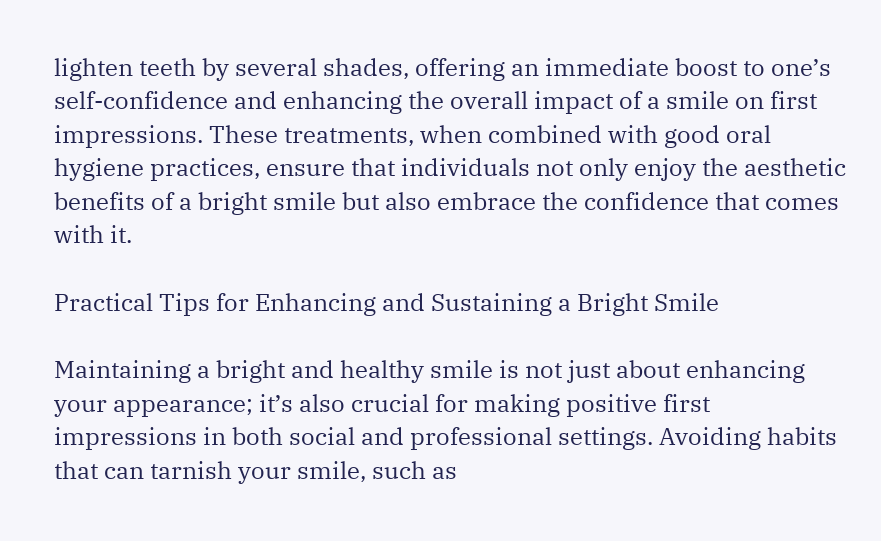lighten teeth by several shades, offering an immediate boost to one’s self-confidence and enhancing the overall impact of a smile on first impressions. These treatments, when combined with good oral hygiene practices, ensure that individuals not only enjoy the aesthetic benefits of a bright smile but also embrace the confidence that comes with it.

Practical Tips for Enhancing and Sustaining a Bright Smile

Maintaining a bright and healthy smile is not just about enhancing your appearance; it’s also crucial for making positive first impressions in both social and professional settings. Avoiding habits that can tarnish your smile, such as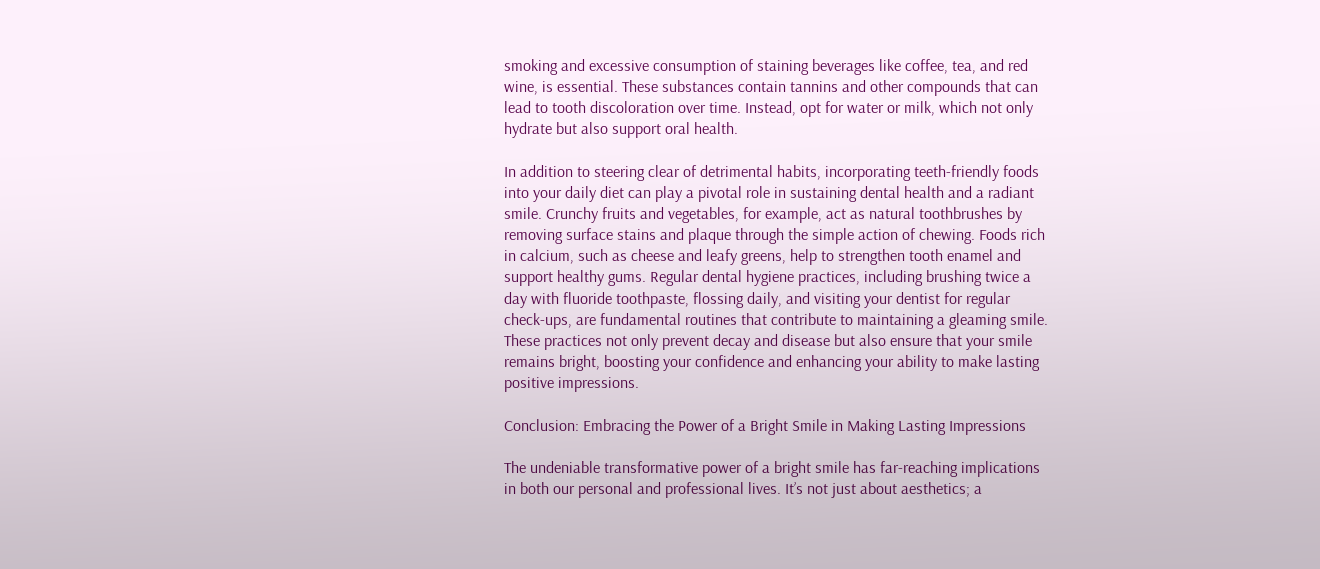smoking and excessive consumption of staining beverages like coffee, tea, and red wine, is essential. These substances contain tannins and other compounds that can lead to tooth discoloration over time. Instead, opt for water or milk, which not only hydrate but also support oral health.

In addition to steering clear of detrimental habits, incorporating teeth-friendly foods into your daily diet can play a pivotal role in sustaining dental health and a radiant smile. Crunchy fruits and vegetables, for example, act as natural toothbrushes by removing surface stains and plaque through the simple action of chewing. Foods rich in calcium, such as cheese and leafy greens, help to strengthen tooth enamel and support healthy gums. Regular dental hygiene practices, including brushing twice a day with fluoride toothpaste, flossing daily, and visiting your dentist for regular check-ups, are fundamental routines that contribute to maintaining a gleaming smile. These practices not only prevent decay and disease but also ensure that your smile remains bright, boosting your confidence and enhancing your ability to make lasting positive impressions.

Conclusion: Embracing the Power of a Bright Smile in Making Lasting Impressions

The undeniable transformative power of a bright smile has far-reaching implications in both our personal and professional lives. It’s not just about aesthetics; a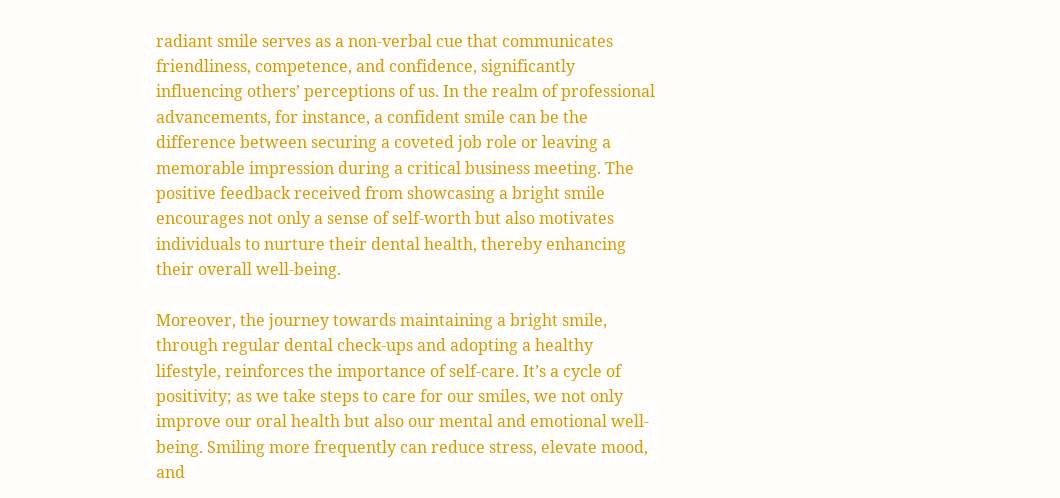radiant smile serves as a non-verbal cue that communicates friendliness, competence, and confidence, significantly influencing others’ perceptions of us. In the realm of professional advancements, for instance, a confident smile can be the difference between securing a coveted job role or leaving a memorable impression during a critical business meeting. The positive feedback received from showcasing a bright smile encourages not only a sense of self-worth but also motivates individuals to nurture their dental health, thereby enhancing their overall well-being.

Moreover, the journey towards maintaining a bright smile, through regular dental check-ups and adopting a healthy lifestyle, reinforces the importance of self-care. It’s a cycle of positivity; as we take steps to care for our smiles, we not only improve our oral health but also our mental and emotional well-being. Smiling more frequently can reduce stress, elevate mood, and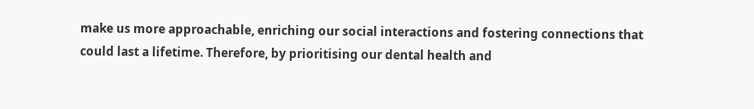make us more approachable, enriching our social interactions and fostering connections that could last a lifetime. Therefore, by prioritising our dental health and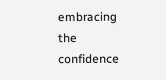embracing the confidence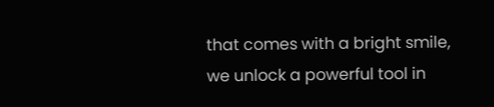that comes with a bright smile, we unlock a powerful tool in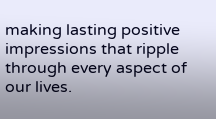making lasting positive impressions that ripple through every aspect of our lives.